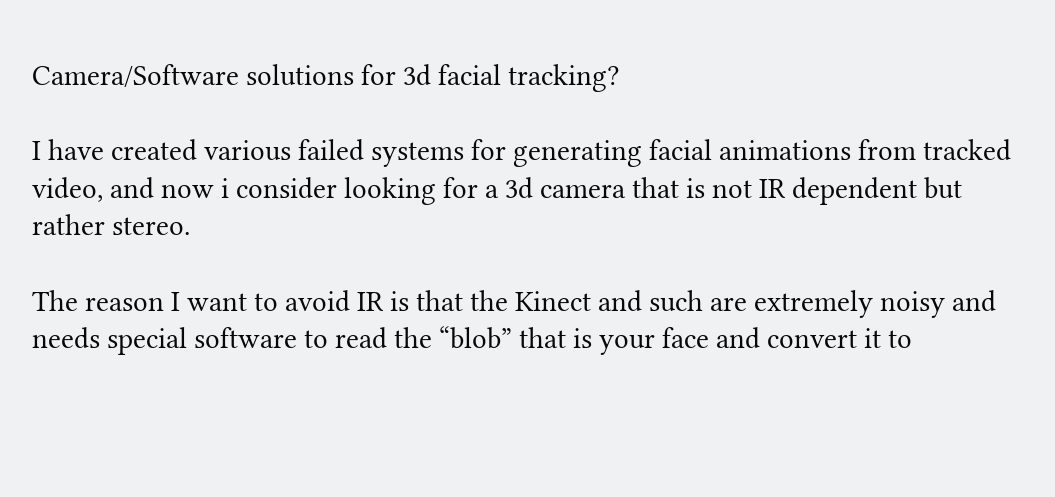Camera/Software solutions for 3d facial tracking?

I have created various failed systems for generating facial animations from tracked video, and now i consider looking for a 3d camera that is not IR dependent but rather stereo.

The reason I want to avoid IR is that the Kinect and such are extremely noisy and needs special software to read the “blob” that is your face and convert it to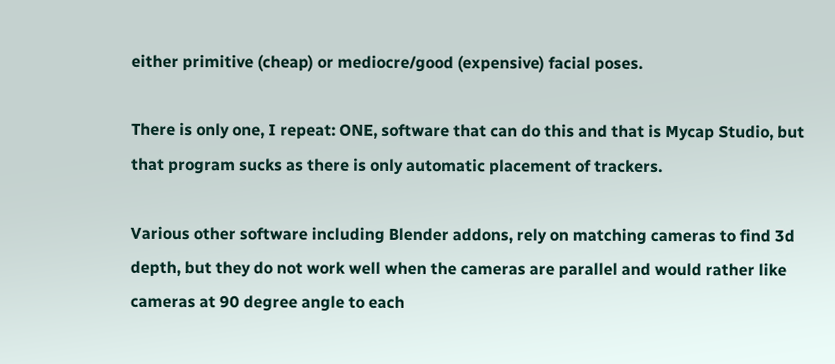either primitive (cheap) or mediocre/good (expensive) facial poses.

There is only one, I repeat: ONE, software that can do this and that is Mycap Studio, but that program sucks as there is only automatic placement of trackers.

Various other software including Blender addons, rely on matching cameras to find 3d depth, but they do not work well when the cameras are parallel and would rather like cameras at 90 degree angle to each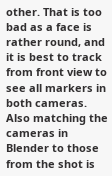other. That is too bad as a face is rather round, and it is best to track from front view to see all markers in both cameras. Also matching the cameras in Blender to those from the shot is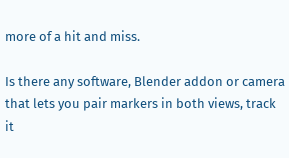more of a hit and miss.

Is there any software, Blender addon or camera that lets you pair markers in both views, track it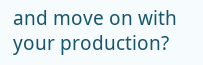and move on with your production?